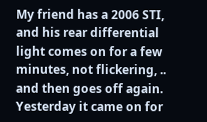My friend has a 2006 STI, and his rear differential light comes on for a few minutes, not flickering, .. and then goes off again. Yesterday it came on for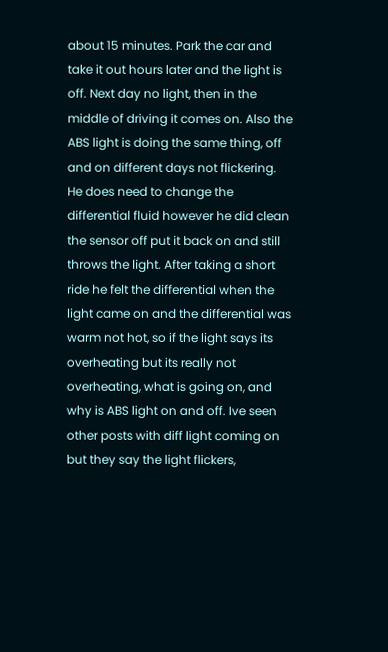about 15 minutes. Park the car and take it out hours later and the light is off. Next day no light, then in the middle of driving it comes on. Also the ABS light is doing the same thing, off and on different days not flickering. He does need to change the differential fluid however he did clean the sensor off put it back on and still throws the light. After taking a short ride he felt the differential when the light came on and the differential was warm not hot, so if the light says its overheating but its really not overheating, what is going on, and why is ABS light on and off. Ive seen other posts with diff light coming on but they say the light flickers,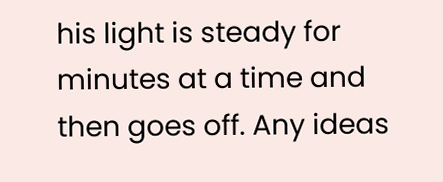his light is steady for minutes at a time and then goes off. Any ideas